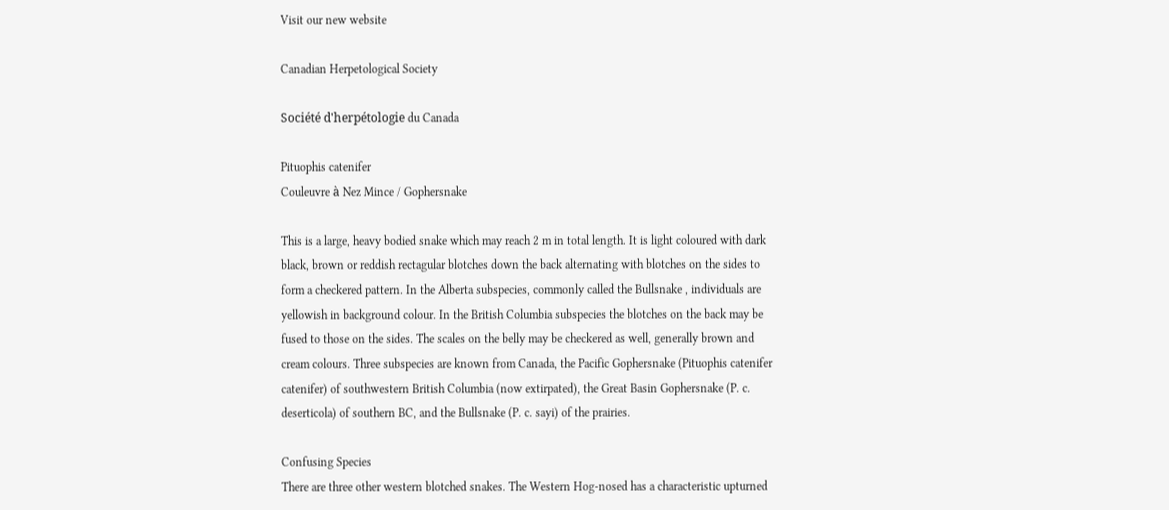Visit our new website

Canadian Herpetological Society

Société d'herpétologie du Canada

Pituophis catenifer
Couleuvre à Nez Mince / Gophersnake

This is a large, heavy bodied snake which may reach 2 m in total length. It is light coloured with dark black, brown or reddish rectagular blotches down the back alternating with blotches on the sides to form a checkered pattern. In the Alberta subspecies, commonly called the Bullsnake , individuals are yellowish in background colour. In the British Columbia subspecies the blotches on the back may be fused to those on the sides. The scales on the belly may be checkered as well, generally brown and cream colours. Three subspecies are known from Canada, the Pacific Gophersnake (Pituophis catenifer catenifer) of southwestern British Columbia (now extirpated), the Great Basin Gophersnake (P. c. deserticola) of southern BC, and the Bullsnake (P. c. sayi) of the prairies.

Confusing Species
There are three other western blotched snakes. The Western Hog-nosed has a characteristic upturned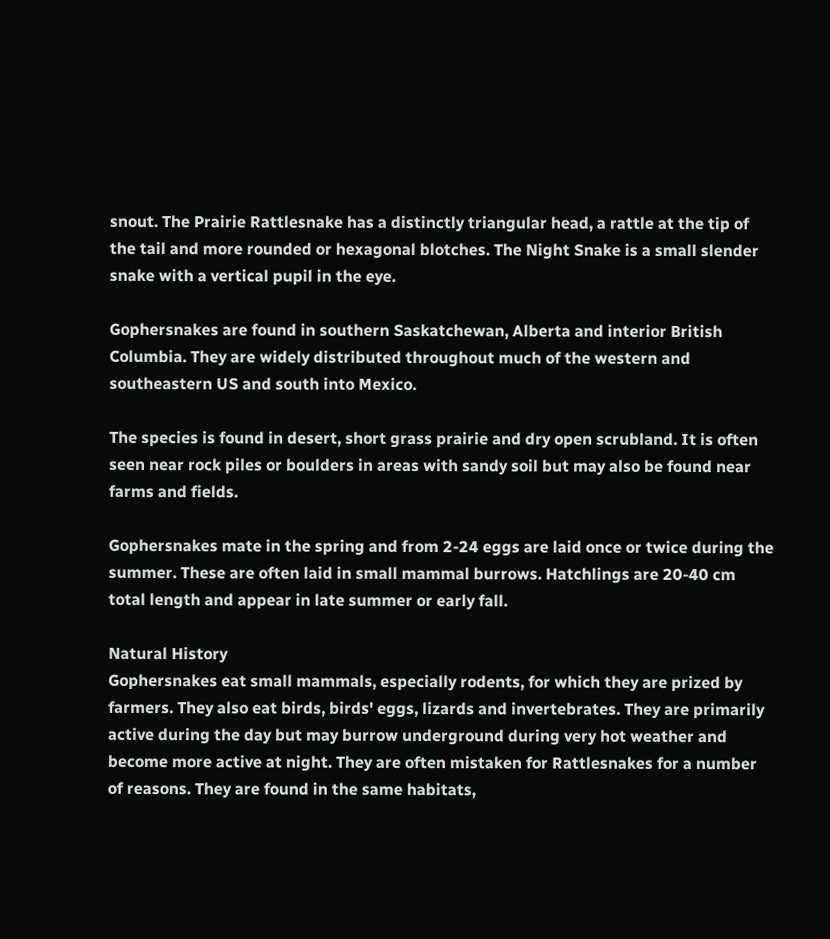snout. The Prairie Rattlesnake has a distinctly triangular head, a rattle at the tip of the tail and more rounded or hexagonal blotches. The Night Snake is a small slender snake with a vertical pupil in the eye.

Gophersnakes are found in southern Saskatchewan, Alberta and interior British Columbia. They are widely distributed throughout much of the western and southeastern US and south into Mexico.

The species is found in desert, short grass prairie and dry open scrubland. It is often seen near rock piles or boulders in areas with sandy soil but may also be found near farms and fields.

Gophersnakes mate in the spring and from 2-24 eggs are laid once or twice during the summer. These are often laid in small mammal burrows. Hatchlings are 20-40 cm total length and appear in late summer or early fall.

Natural History
Gophersnakes eat small mammals, especially rodents, for which they are prized by farmers. They also eat birds, birds' eggs, lizards and invertebrates. They are primarily active during the day but may burrow underground during very hot weather and become more active at night. They are often mistaken for Rattlesnakes for a number of reasons. They are found in the same habitats,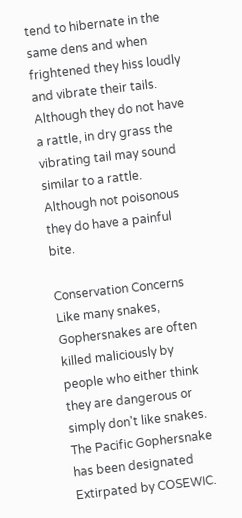tend to hibernate in the same dens and when frightened they hiss loudly and vibrate their tails. Although they do not have a rattle, in dry grass the vibrating tail may sound similar to a rattle. Although not poisonous they do have a painful bite.

Conservation Concerns
Like many snakes, Gophersnakes are often killed maliciously by people who either think they are dangerous or simply don't like snakes. The Pacific Gophersnake has been designated Extirpated by COSEWIC.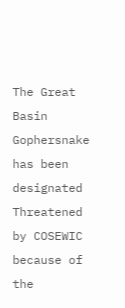The Great Basin Gophersnake has been designated Threatened by COSEWIC because of the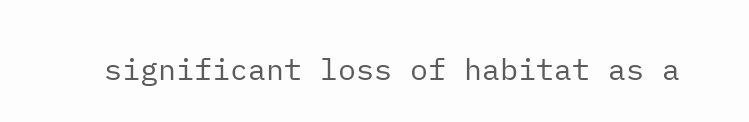significant loss of habitat as a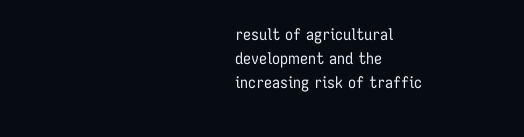result of agricultural development and the increasing risk of traffic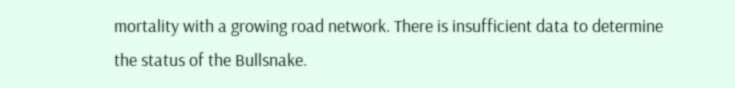mortality with a growing road network. There is insufficient data to determine the status of the Bullsnake.